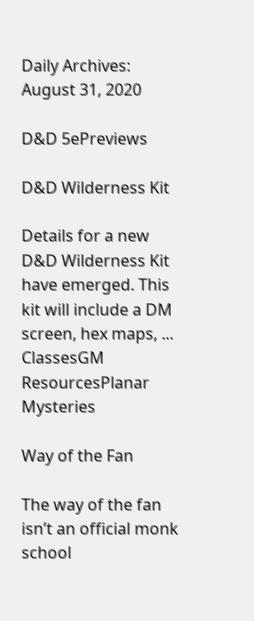Daily Archives: August 31, 2020

D&D 5ePreviews

D&D Wilderness Kit

Details for a new D&D Wilderness Kit have emerged. This kit will include a DM screen, hex maps, ...
ClassesGM ResourcesPlanar Mysteries

Way of the Fan

The way of the fan isn’t an official monk school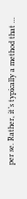per se. Rather, it’s typically a method that ...